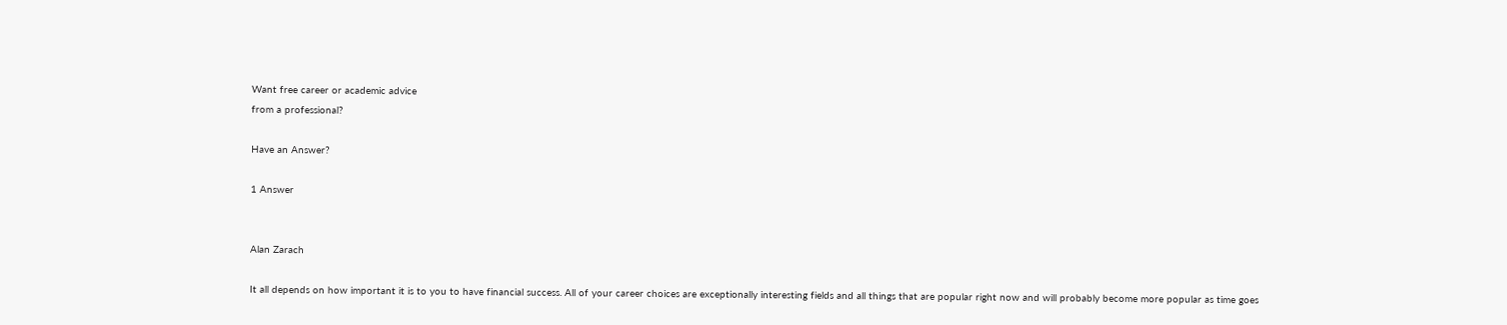Want free career or academic advice
from a professional?

Have an Answer?

1 Answer


Alan Zarach

It all depends on how important it is to you to have financial success. All of your career choices are exceptionally interesting fields and all things that are popular right now and will probably become more popular as time goes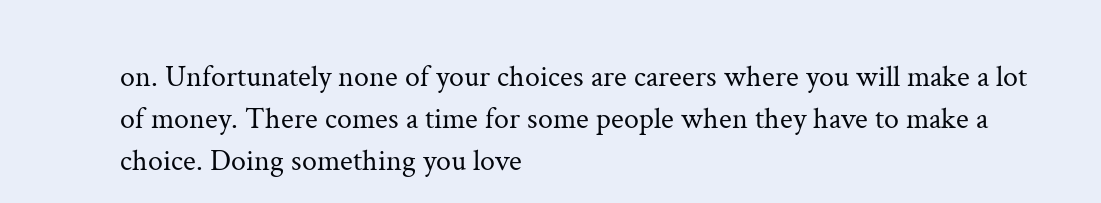on. Unfortunately none of your choices are careers where you will make a lot of money. There comes a time for some people when they have to make a choice. Doing something you love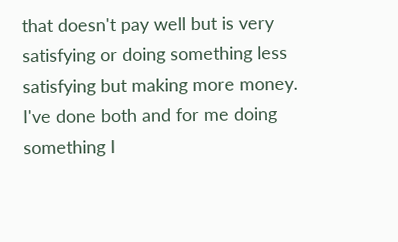that doesn't pay well but is very satisfying or doing something less satisfying but making more money.
I've done both and for me doing something I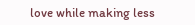love while making less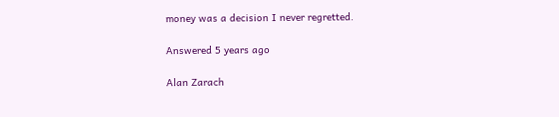money was a decision I never regretted.

Answered 5 years ago

Alan Zarach